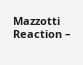Mazzotti Reaction –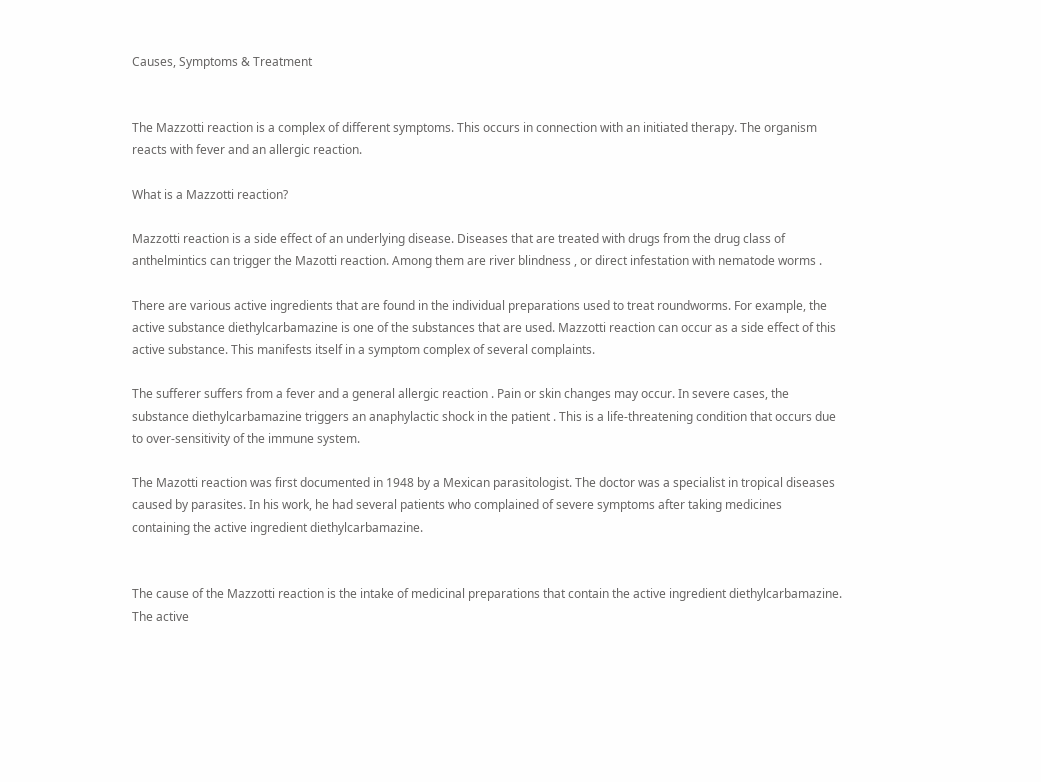Causes, Symptoms & Treatment


The Mazzotti reaction is a complex of different symptoms. This occurs in connection with an initiated therapy. The organism reacts with fever and an allergic reaction.

What is a Mazzotti reaction?

Mazzotti reaction is a side effect of an underlying disease. Diseases that are treated with drugs from the drug class of anthelmintics can trigger the Mazotti reaction. Among them are river blindness , or direct infestation with nematode worms .

There are various active ingredients that are found in the individual preparations used to treat roundworms. For example, the active substance diethylcarbamazine is one of the substances that are used. Mazzotti reaction can occur as a side effect of this active substance. This manifests itself in a symptom complex of several complaints.

The sufferer suffers from a fever and a general allergic reaction . Pain or skin changes may occur. In severe cases, the substance diethylcarbamazine triggers an anaphylactic shock in the patient . This is a life-threatening condition that occurs due to over-sensitivity of the immune system.

The Mazotti reaction was first documented in 1948 by a Mexican parasitologist. The doctor was a specialist in tropical diseases caused by parasites. In his work, he had several patients who complained of severe symptoms after taking medicines containing the active ingredient diethylcarbamazine.


The cause of the Mazzotti reaction is the intake of medicinal preparations that contain the active ingredient diethylcarbamazine. The active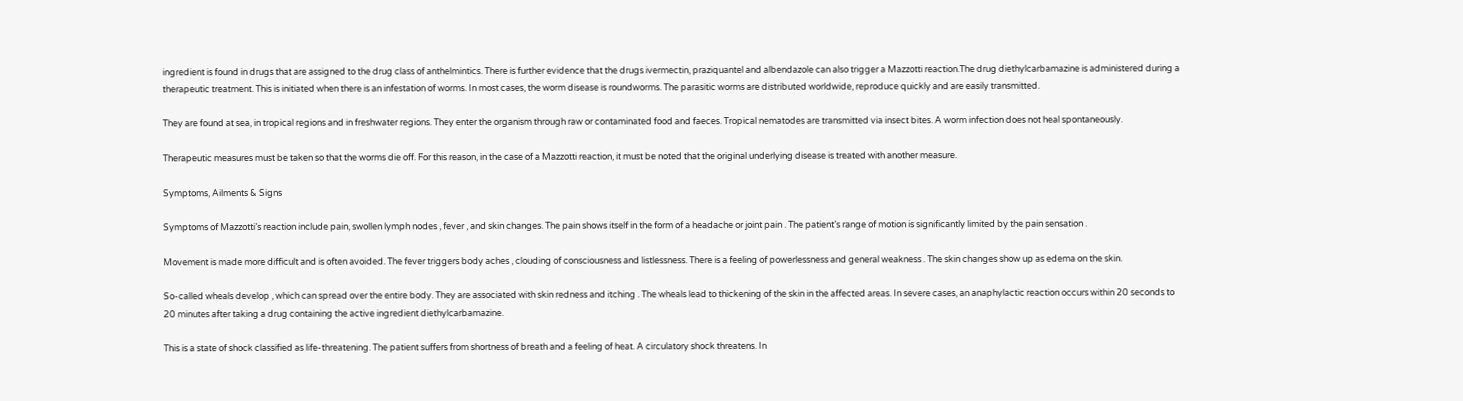ingredient is found in drugs that are assigned to the drug class of anthelmintics. There is further evidence that the drugs ivermectin, praziquantel and albendazole can also trigger a Mazzotti reaction.The drug diethylcarbamazine is administered during a therapeutic treatment. This is initiated when there is an infestation of worms. In most cases, the worm disease is roundworms. The parasitic worms are distributed worldwide, reproduce quickly and are easily transmitted.

They are found at sea, in tropical regions and in freshwater regions. They enter the organism through raw or contaminated food and faeces. Tropical nematodes are transmitted via insect bites. A worm infection does not heal spontaneously.

Therapeutic measures must be taken so that the worms die off. For this reason, in the case of a Mazzotti reaction, it must be noted that the original underlying disease is treated with another measure.

Symptoms, Ailments & Signs

Symptoms of Mazzotti’s reaction include pain, swollen lymph nodes , fever , and skin changes. The pain shows itself in the form of a headache or joint pain . The patient’s range of motion is significantly limited by the pain sensation .

Movement is made more difficult and is often avoided. The fever triggers body aches , clouding of consciousness and listlessness. There is a feeling of powerlessness and general weakness . The skin changes show up as edema on the skin.

So-called wheals develop , which can spread over the entire body. They are associated with skin redness and itching . The wheals lead to thickening of the skin in the affected areas. In severe cases, an anaphylactic reaction occurs within 20 seconds to 20 minutes after taking a drug containing the active ingredient diethylcarbamazine.

This is a state of shock classified as life-threatening. The patient suffers from shortness of breath and a feeling of heat. A circulatory shock threatens. In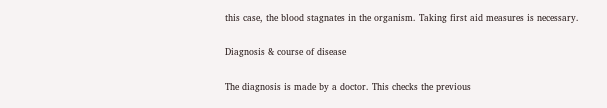this case, the blood stagnates in the organism. Taking first aid measures is necessary.

Diagnosis & course of disease

The diagnosis is made by a doctor. This checks the previous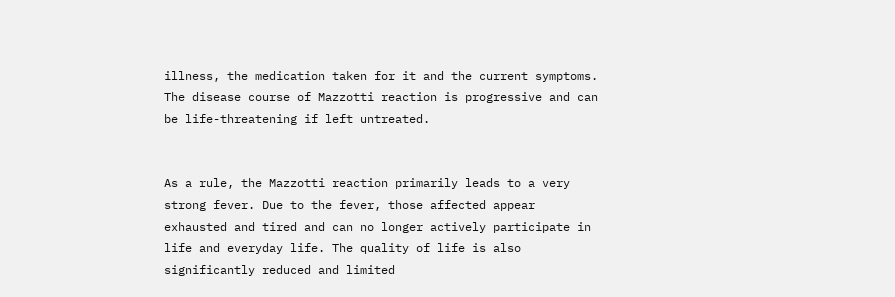illness, the medication taken for it and the current symptoms. The disease course of Mazzotti reaction is progressive and can be life-threatening if left untreated.


As a rule, the Mazzotti reaction primarily leads to a very strong fever. Due to the fever, those affected appear exhausted and tired and can no longer actively participate in life and everyday life. The quality of life is also significantly reduced and limited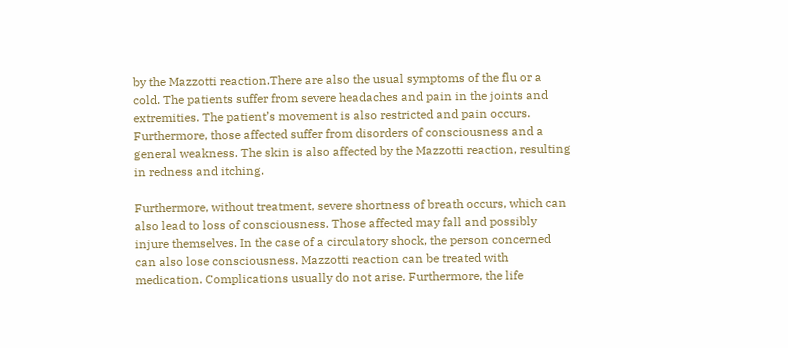by the Mazzotti reaction.There are also the usual symptoms of the flu or a cold. The patients suffer from severe headaches and pain in the joints and extremities. The patient’s movement is also restricted and pain occurs. Furthermore, those affected suffer from disorders of consciousness and a general weakness. The skin is also affected by the Mazzotti reaction, resulting in redness and itching.

Furthermore, without treatment, severe shortness of breath occurs, which can also lead to loss of consciousness. Those affected may fall and possibly injure themselves. In the case of a circulatory shock, the person concerned can also lose consciousness. Mazzotti reaction can be treated with medication. Complications usually do not arise. Furthermore, the life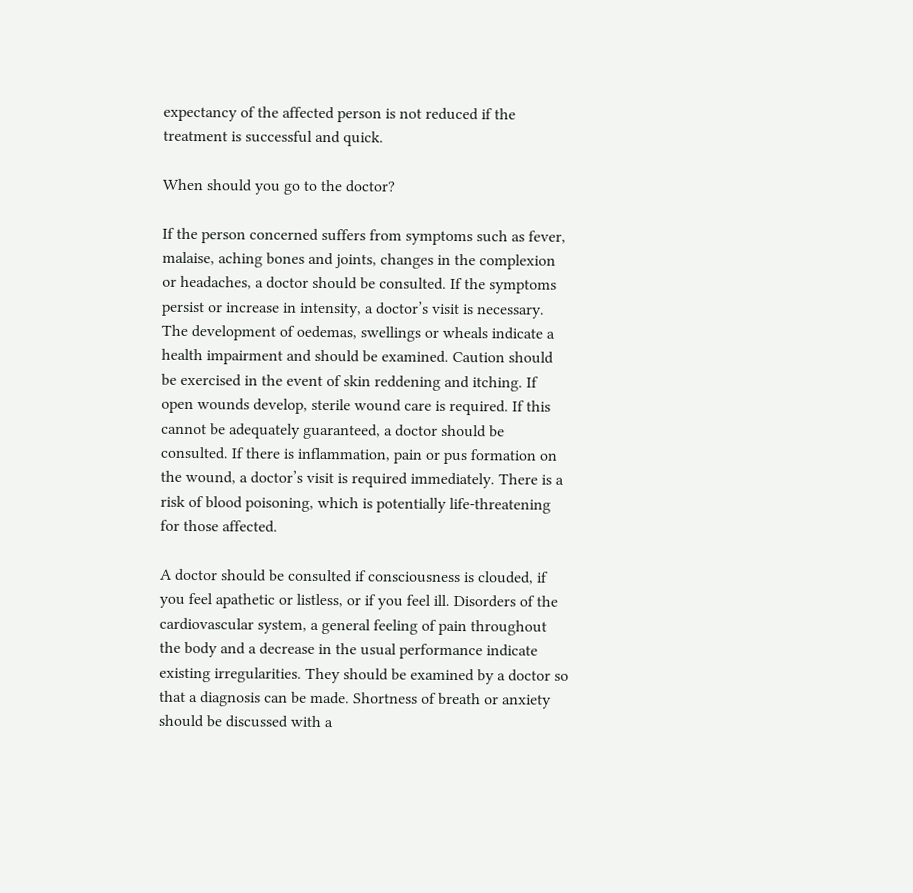expectancy of the affected person is not reduced if the treatment is successful and quick.

When should you go to the doctor?

If the person concerned suffers from symptoms such as fever, malaise, aching bones and joints, changes in the complexion or headaches, a doctor should be consulted. If the symptoms persist or increase in intensity, a doctor’s visit is necessary. The development of oedemas, swellings or wheals indicate a health impairment and should be examined. Caution should be exercised in the event of skin reddening and itching. If open wounds develop, sterile wound care is required. If this cannot be adequately guaranteed, a doctor should be consulted. If there is inflammation, pain or pus formation on the wound, a doctor’s visit is required immediately. There is a risk of blood poisoning, which is potentially life-threatening for those affected.

A doctor should be consulted if consciousness is clouded, if you feel apathetic or listless, or if you feel ill. Disorders of the cardiovascular system, a general feeling of pain throughout the body and a decrease in the usual performance indicate existing irregularities. They should be examined by a doctor so that a diagnosis can be made. Shortness of breath or anxiety should be discussed with a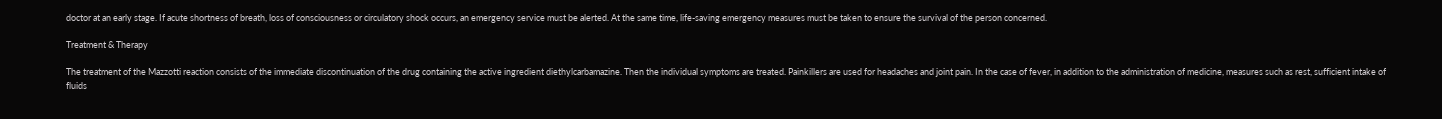doctor at an early stage. If acute shortness of breath, loss of consciousness or circulatory shock occurs, an emergency service must be alerted. At the same time, life-saving emergency measures must be taken to ensure the survival of the person concerned.

Treatment & Therapy

The treatment of the Mazzotti reaction consists of the immediate discontinuation of the drug containing the active ingredient diethylcarbamazine. Then the individual symptoms are treated. Painkillers are used for headaches and joint pain. In the case of fever, in addition to the administration of medicine, measures such as rest, sufficient intake of fluids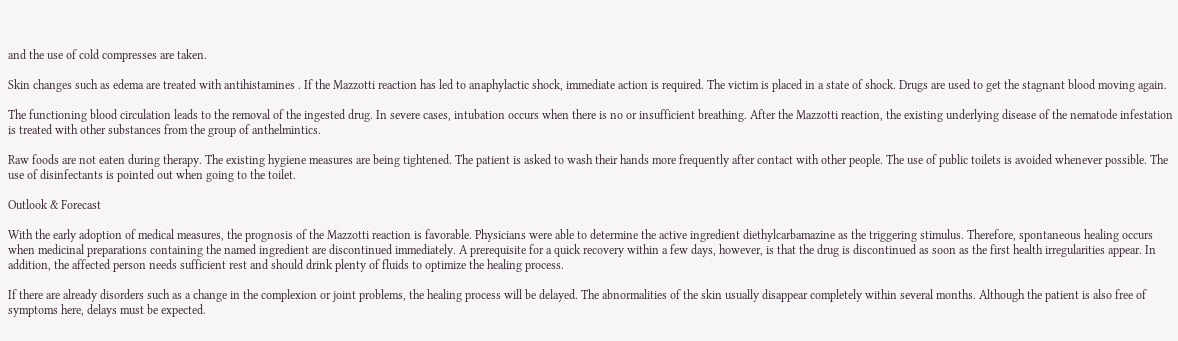and the use of cold compresses are taken.

Skin changes such as edema are treated with antihistamines . If the Mazzotti reaction has led to anaphylactic shock, immediate action is required. The victim is placed in a state of shock. Drugs are used to get the stagnant blood moving again.

The functioning blood circulation leads to the removal of the ingested drug. In severe cases, intubation occurs when there is no or insufficient breathing. After the Mazzotti reaction, the existing underlying disease of the nematode infestation is treated with other substances from the group of anthelmintics.

Raw foods are not eaten during therapy. The existing hygiene measures are being tightened. The patient is asked to wash their hands more frequently after contact with other people. The use of public toilets is avoided whenever possible. The use of disinfectants is pointed out when going to the toilet.

Outlook & Forecast

With the early adoption of medical measures, the prognosis of the Mazzotti reaction is favorable. Physicians were able to determine the active ingredient diethylcarbamazine as the triggering stimulus. Therefore, spontaneous healing occurs when medicinal preparations containing the named ingredient are discontinued immediately. A prerequisite for a quick recovery within a few days, however, is that the drug is discontinued as soon as the first health irregularities appear. In addition, the affected person needs sufficient rest and should drink plenty of fluids to optimize the healing process.

If there are already disorders such as a change in the complexion or joint problems, the healing process will be delayed. The abnormalities of the skin usually disappear completely within several months. Although the patient is also free of symptoms here, delays must be expected.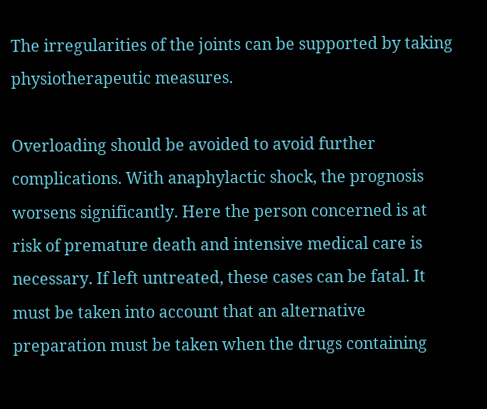The irregularities of the joints can be supported by taking physiotherapeutic measures.

Overloading should be avoided to avoid further complications. With anaphylactic shock, the prognosis worsens significantly. Here the person concerned is at risk of premature death and intensive medical care is necessary. If left untreated, these cases can be fatal. It must be taken into account that an alternative preparation must be taken when the drugs containing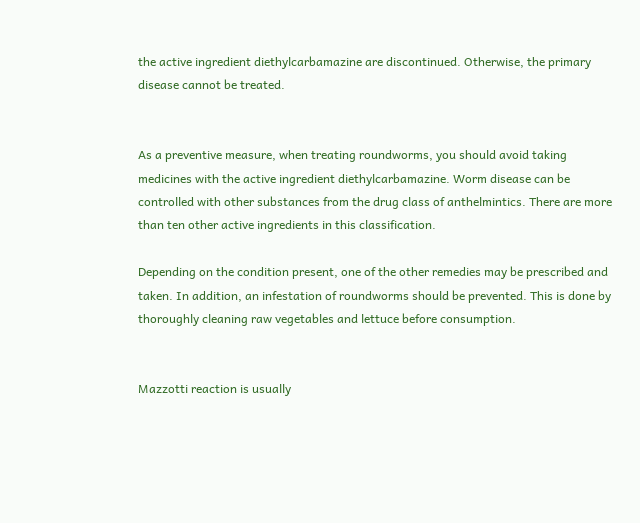the active ingredient diethylcarbamazine are discontinued. Otherwise, the primary disease cannot be treated.


As a preventive measure, when treating roundworms, you should avoid taking medicines with the active ingredient diethylcarbamazine. Worm disease can be controlled with other substances from the drug class of anthelmintics. There are more than ten other active ingredients in this classification.

Depending on the condition present, one of the other remedies may be prescribed and taken. In addition, an infestation of roundworms should be prevented. This is done by thoroughly cleaning raw vegetables and lettuce before consumption.


Mazzotti reaction is usually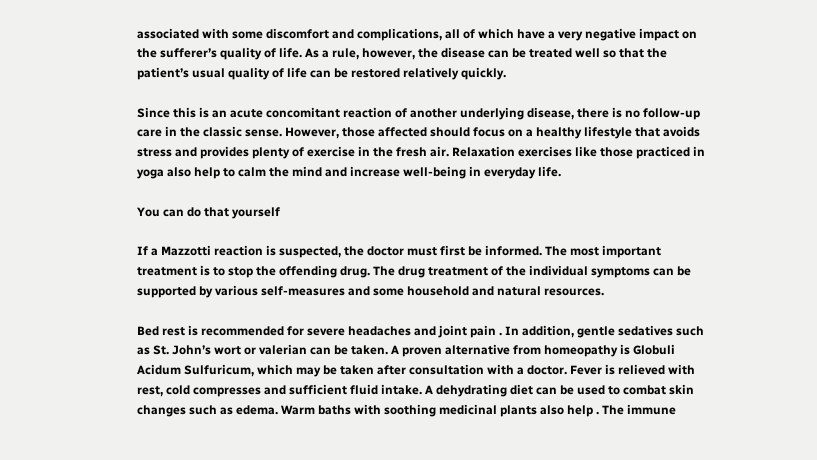associated with some discomfort and complications, all of which have a very negative impact on the sufferer’s quality of life. As a rule, however, the disease can be treated well so that the patient’s usual quality of life can be restored relatively quickly.

Since this is an acute concomitant reaction of another underlying disease, there is no follow-up care in the classic sense. However, those affected should focus on a healthy lifestyle that avoids stress and provides plenty of exercise in the fresh air. Relaxation exercises like those practiced in yoga also help to calm the mind and increase well-being in everyday life.

You can do that yourself

If a Mazzotti reaction is suspected, the doctor must first be informed. The most important treatment is to stop the offending drug. The drug treatment of the individual symptoms can be supported by various self-measures and some household and natural resources.

Bed rest is recommended for severe headaches and joint pain . In addition, gentle sedatives such as St. John’s wort or valerian can be taken. A proven alternative from homeopathy is Globuli Acidum Sulfuricum, which may be taken after consultation with a doctor. Fever is relieved with rest, cold compresses and sufficient fluid intake. A dehydrating diet can be used to combat skin changes such as edema. Warm baths with soothing medicinal plants also help . The immune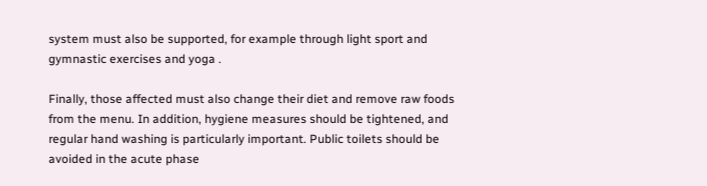system must also be supported, for example through light sport and gymnastic exercises and yoga .

Finally, those affected must also change their diet and remove raw foods from the menu. In addition, hygiene measures should be tightened, and regular hand washing is particularly important. Public toilets should be avoided in the acute phase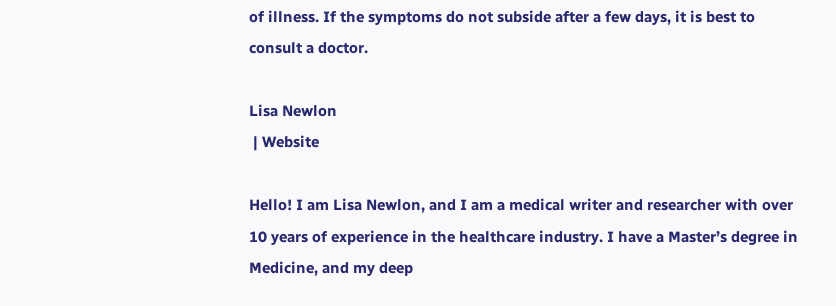of illness. If the symptoms do not subside after a few days, it is best to consult a doctor.

Lisa Newlon
 | Website

Hello! I am Lisa Newlon, and I am a medical writer and researcher with over 10 years of experience in the healthcare industry. I have a Master’s degree in Medicine, and my deep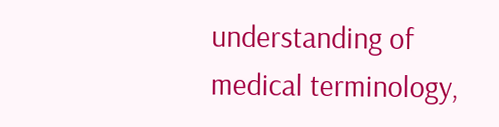understanding of medical terminology,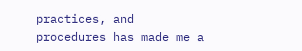practices, and procedures has made me a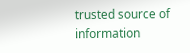trusted source of information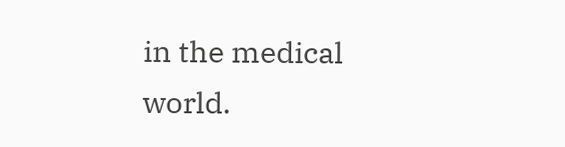in the medical world.